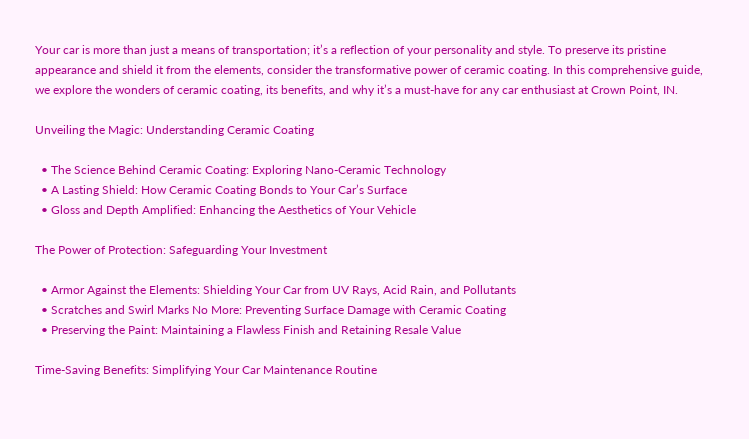Your car is more than just a means of transportation; it’s a reflection of your personality and style. To preserve its pristine appearance and shield it from the elements, consider the transformative power of ceramic coating. In this comprehensive guide, we explore the wonders of ceramic coating, its benefits, and why it’s a must-have for any car enthusiast at Crown Point, IN.

Unveiling the Magic: Understanding Ceramic Coating

  • The Science Behind Ceramic Coating: Exploring Nano-Ceramic Technology
  • A Lasting Shield: How Ceramic Coating Bonds to Your Car’s Surface
  • Gloss and Depth Amplified: Enhancing the Aesthetics of Your Vehicle

The Power of Protection: Safeguarding Your Investment

  • Armor Against the Elements: Shielding Your Car from UV Rays, Acid Rain, and Pollutants
  • Scratches and Swirl Marks No More: Preventing Surface Damage with Ceramic Coating
  • Preserving the Paint: Maintaining a Flawless Finish and Retaining Resale Value

Time-Saving Benefits: Simplifying Your Car Maintenance Routine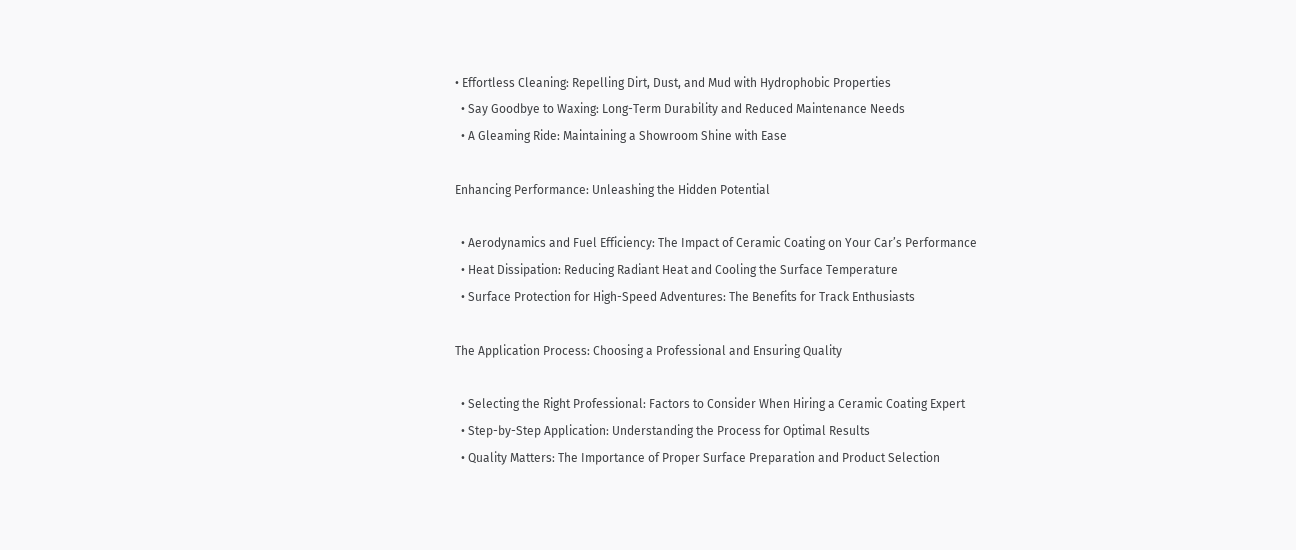• Effortless Cleaning: Repelling Dirt, Dust, and Mud with Hydrophobic Properties
  • Say Goodbye to Waxing: Long-Term Durability and Reduced Maintenance Needs
  • A Gleaming Ride: Maintaining a Showroom Shine with Ease

Enhancing Performance: Unleashing the Hidden Potential

  • Aerodynamics and Fuel Efficiency: The Impact of Ceramic Coating on Your Car’s Performance
  • Heat Dissipation: Reducing Radiant Heat and Cooling the Surface Temperature
  • Surface Protection for High-Speed Adventures: The Benefits for Track Enthusiasts

The Application Process: Choosing a Professional and Ensuring Quality

  • Selecting the Right Professional: Factors to Consider When Hiring a Ceramic Coating Expert
  • Step-by-Step Application: Understanding the Process for Optimal Results
  • Quality Matters: The Importance of Proper Surface Preparation and Product Selection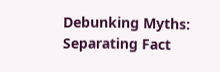Debunking Myths: Separating Fact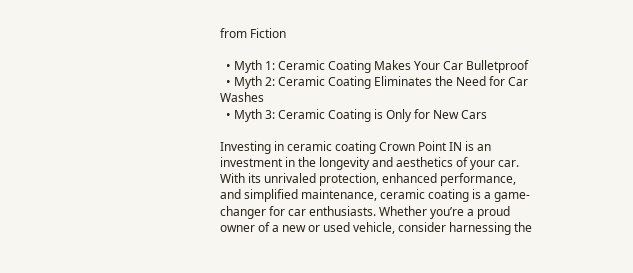from Fiction

  • Myth 1: Ceramic Coating Makes Your Car Bulletproof
  • Myth 2: Ceramic Coating Eliminates the Need for Car Washes
  • Myth 3: Ceramic Coating is Only for New Cars

Investing in ceramic coating Crown Point IN is an investment in the longevity and aesthetics of your car. With its unrivaled protection, enhanced performance, and simplified maintenance, ceramic coating is a game-changer for car enthusiasts. Whether you’re a proud owner of a new or used vehicle, consider harnessing the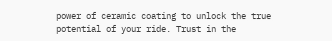power of ceramic coating to unlock the true potential of your ride. Trust in the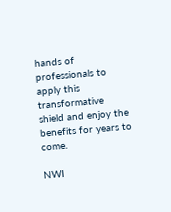hands of professionals to apply this transformative shield and enjoy the benefits for years to come.

NWI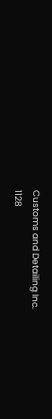Customs and Detailing Inc.
1128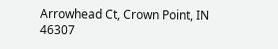Arrowhead Ct, Crown Point, IN 46307